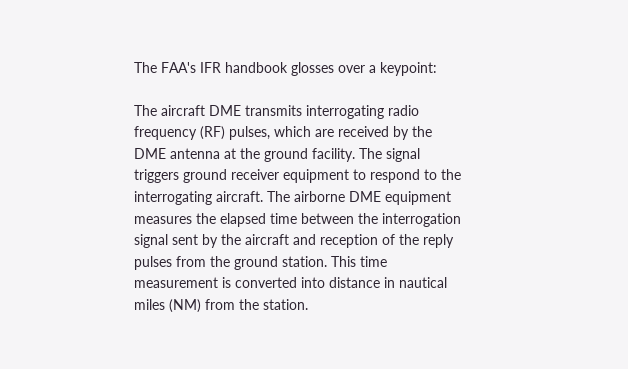The FAA's IFR handbook glosses over a keypoint:

The aircraft DME transmits interrogating radio frequency (RF) pulses, which are received by the DME antenna at the ground facility. The signal triggers ground receiver equipment to respond to the interrogating aircraft. The airborne DME equipment measures the elapsed time between the interrogation signal sent by the aircraft and reception of the reply pulses from the ground station. This time measurement is converted into distance in nautical miles (NM) from the station.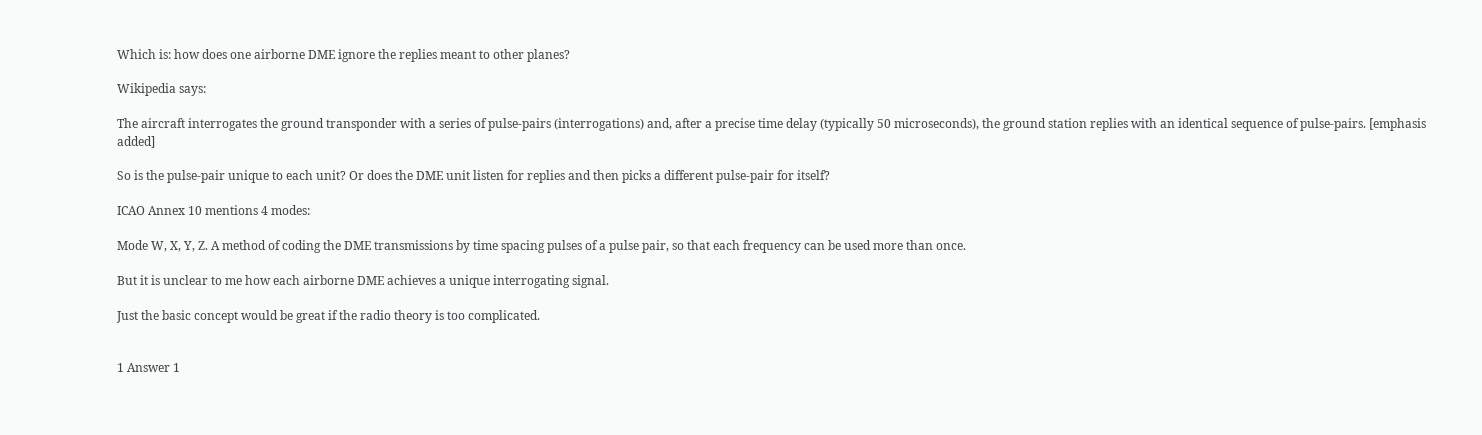Which is: how does one airborne DME ignore the replies meant to other planes?

Wikipedia says:

The aircraft interrogates the ground transponder with a series of pulse-pairs (interrogations) and, after a precise time delay (typically 50 microseconds), the ground station replies with an identical sequence of pulse-pairs. [emphasis added]

So is the pulse-pair unique to each unit? Or does the DME unit listen for replies and then picks a different pulse-pair for itself?

ICAO Annex 10 mentions 4 modes:

Mode W, X, Y, Z. A method of coding the DME transmissions by time spacing pulses of a pulse pair, so that each frequency can be used more than once.

But it is unclear to me how each airborne DME achieves a unique interrogating signal.

Just the basic concept would be great if the radio theory is too complicated.


1 Answer 1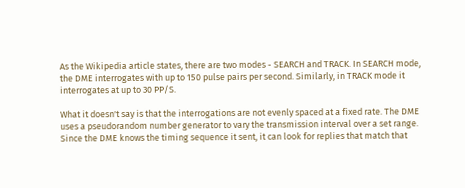As the Wikipedia article states, there are two modes - SEARCH and TRACK. In SEARCH mode, the DME interrogates with up to 150 pulse pairs per second. Similarly, in TRACK mode it interrogates at up to 30 PP/S.

What it doesn't say is that the interrogations are not evenly spaced at a fixed rate. The DME uses a pseudorandom number generator to vary the transmission interval over a set range. Since the DME knows the timing sequence it sent, it can look for replies that match that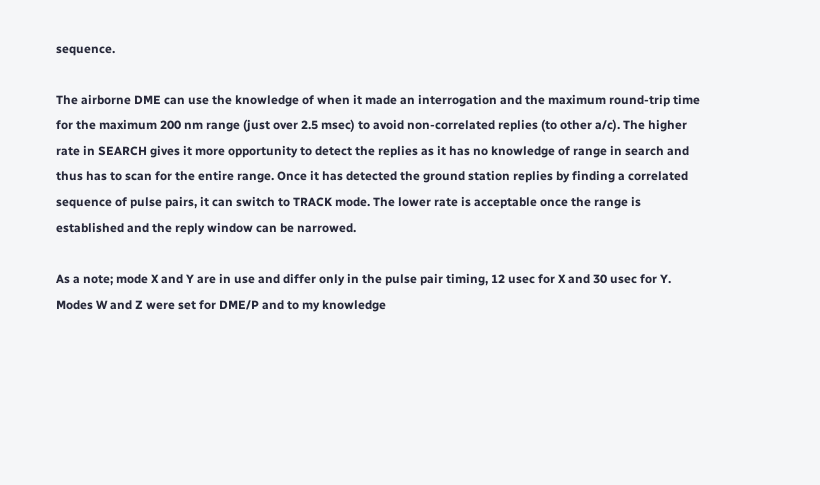sequence.

The airborne DME can use the knowledge of when it made an interrogation and the maximum round-trip time for the maximum 200 nm range (just over 2.5 msec) to avoid non-correlated replies (to other a/c). The higher rate in SEARCH gives it more opportunity to detect the replies as it has no knowledge of range in search and thus has to scan for the entire range. Once it has detected the ground station replies by finding a correlated sequence of pulse pairs, it can switch to TRACK mode. The lower rate is acceptable once the range is established and the reply window can be narrowed.

As a note; mode X and Y are in use and differ only in the pulse pair timing, 12 usec for X and 30 usec for Y. Modes W and Z were set for DME/P and to my knowledge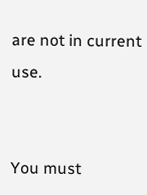are not in current use.


You must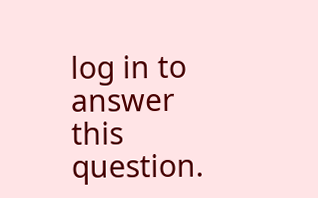log in to answer this question.